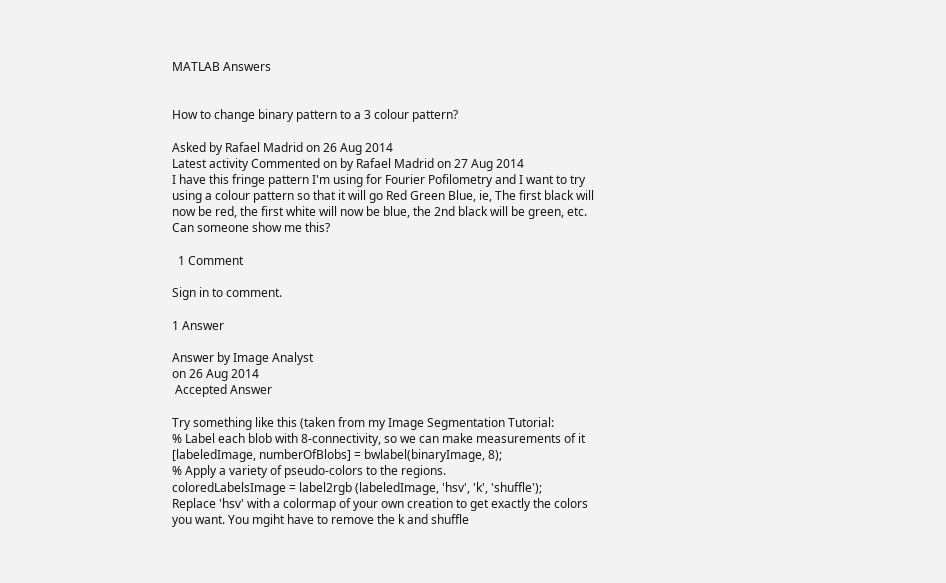MATLAB Answers


How to change binary pattern to a 3 colour pattern?

Asked by Rafael Madrid on 26 Aug 2014
Latest activity Commented on by Rafael Madrid on 27 Aug 2014
I have this fringe pattern I'm using for Fourier Pofilometry and I want to try using a colour pattern so that it will go Red Green Blue, ie, The first black will now be red, the first white will now be blue, the 2nd black will be green, etc. Can someone show me this?

  1 Comment

Sign in to comment.

1 Answer

Answer by Image Analyst
on 26 Aug 2014
 Accepted Answer

Try something like this (taken from my Image Segmentation Tutorial:
% Label each blob with 8-connectivity, so we can make measurements of it
[labeledImage, numberOfBlobs] = bwlabel(binaryImage, 8);
% Apply a variety of pseudo-colors to the regions.
coloredLabelsImage = label2rgb (labeledImage, 'hsv', 'k', 'shuffle');
Replace 'hsv' with a colormap of your own creation to get exactly the colors you want. You mgiht have to remove the k and shuffle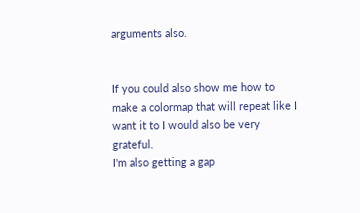arguments also.


If you could also show me how to make a colormap that will repeat like I want it to I would also be very grateful.
I'm also getting a gap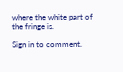where the white part of the fringe is.

Sign in to comment.